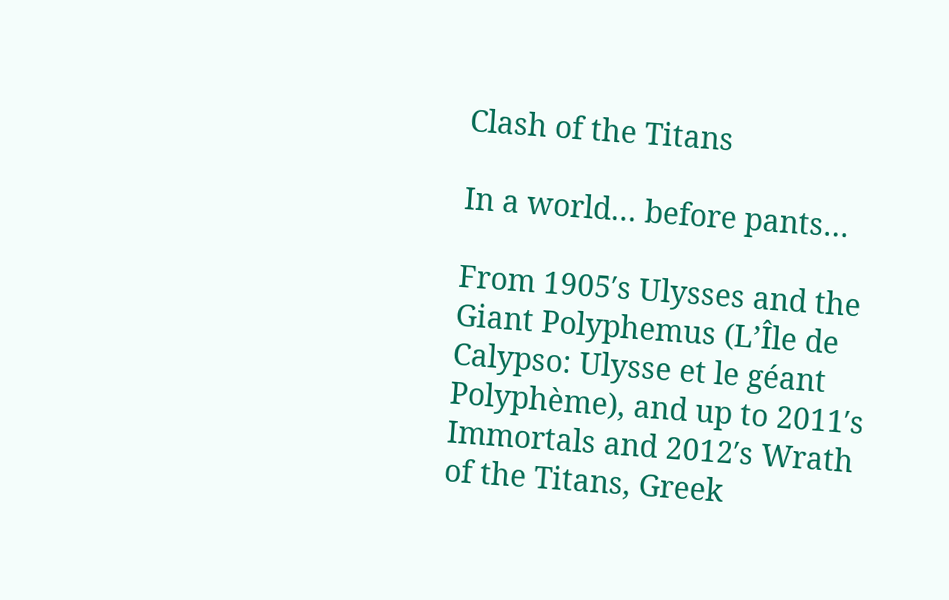Clash of the Titans

In a world… before pants…

From 1905′s Ulysses and the Giant Polyphemus (L’Île de Calypso: Ulysse et le géant Polyphème), and up to 2011′s Immortals and 2012′s Wrath of the Titans, Greek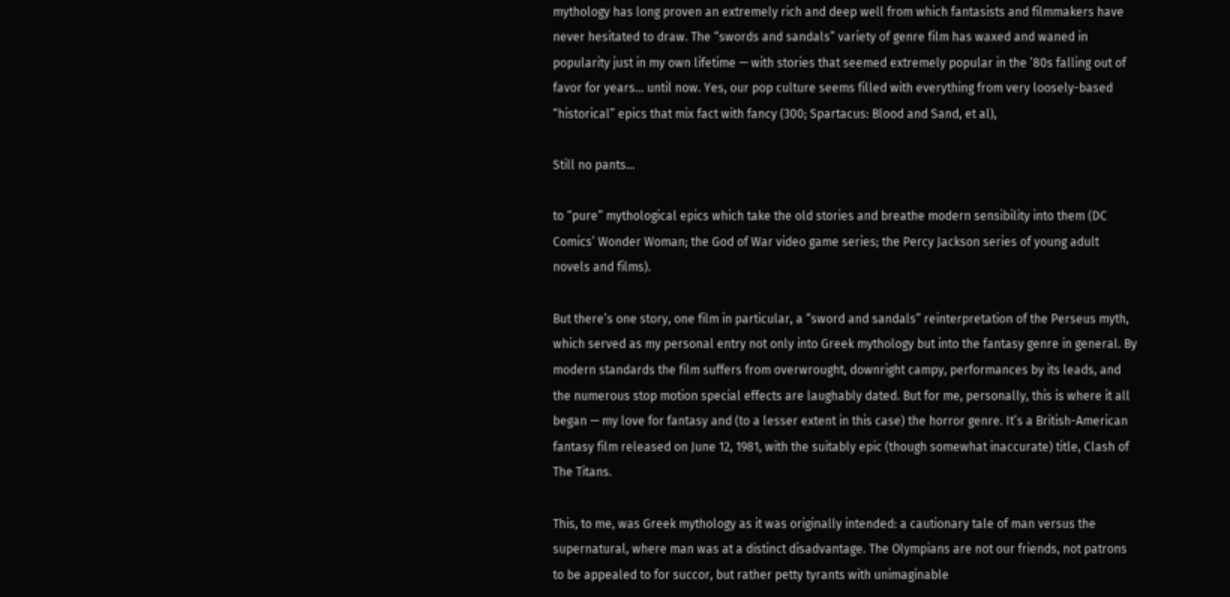mythology has long proven an extremely rich and deep well from which fantasists and filmmakers have never hesitated to draw. The “swords and sandals” variety of genre film has waxed and waned in popularity just in my own lifetime — with stories that seemed extremely popular in the ’80s falling out of favor for years… until now. Yes, our pop culture seems filled with everything from very loosely-based “historical” epics that mix fact with fancy (300; Spartacus: Blood and Sand, et al),

Still no pants…

to “pure” mythological epics which take the old stories and breathe modern sensibility into them (DC Comics’ Wonder Woman; the God of War video game series; the Percy Jackson series of young adult novels and films).

But there’s one story, one film in particular, a “sword and sandals” reinterpretation of the Perseus myth, which served as my personal entry not only into Greek mythology but into the fantasy genre in general. By modern standards the film suffers from overwrought, downright campy, performances by its leads, and the numerous stop motion special effects are laughably dated. But for me, personally, this is where it all began — my love for fantasy and (to a lesser extent in this case) the horror genre. It’s a British-American fantasy film released on June 12, 1981, with the suitably epic (though somewhat inaccurate) title, Clash of The Titans.

This, to me, was Greek mythology as it was originally intended: a cautionary tale of man versus the supernatural, where man was at a distinct disadvantage. The Olympians are not our friends, not patrons to be appealed to for succor, but rather petty tyrants with unimaginable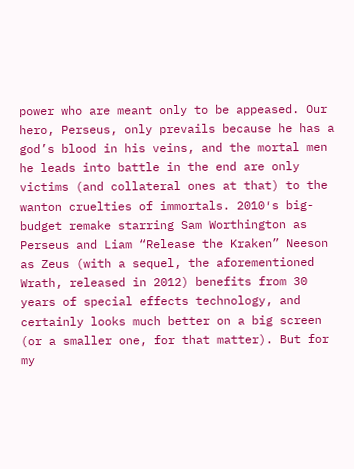power who are meant only to be appeased. Our hero, Perseus, only prevails because he has a god’s blood in his veins, and the mortal men he leads into battle in the end are only victims (and collateral ones at that) to the wanton cruelties of immortals. 2010′s big-budget remake starring Sam Worthington as Perseus and Liam “Release the Kraken” Neeson as Zeus (with a sequel, the aforementioned Wrath, released in 2012) benefits from 30 years of special effects technology, and certainly looks much better on a big screen (or a smaller one, for that matter). But for my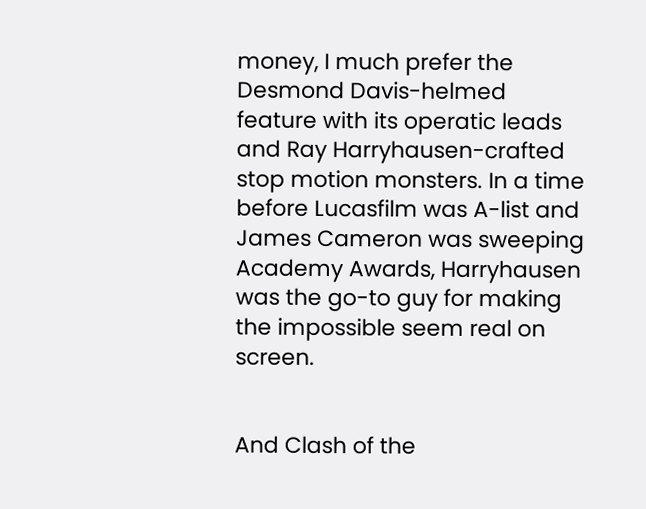money, I much prefer the Desmond Davis-helmed feature with its operatic leads and Ray Harryhausen-crafted stop motion monsters. In a time before Lucasfilm was A-list and James Cameron was sweeping Academy Awards, Harryhausen was the go-to guy for making the impossible seem real on screen.


And Clash of the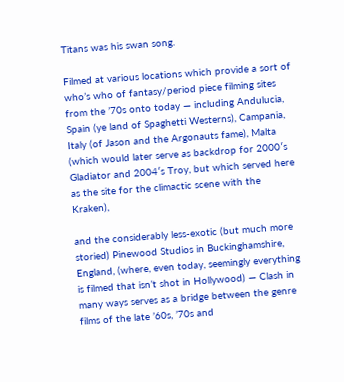Titans was his swan song.

Filmed at various locations which provide a sort of who’s who of fantasy/period piece filming sites from the ’70s onto today — including Andulucia, Spain (ye land of Spaghetti Westerns), Campania, Italy (of Jason and the Argonauts fame), Malta (which would later serve as backdrop for 2000′s Gladiator and 2004′s Troy, but which served here as the site for the climactic scene with the Kraken),

and the considerably less-exotic (but much more storied) Pinewood Studios in Buckinghamshire, England, (where, even today, seemingly everything is filmed that isn’t shot in Hollywood) — Clash in many ways serves as a bridge between the genre films of the late ’60s, ’70s and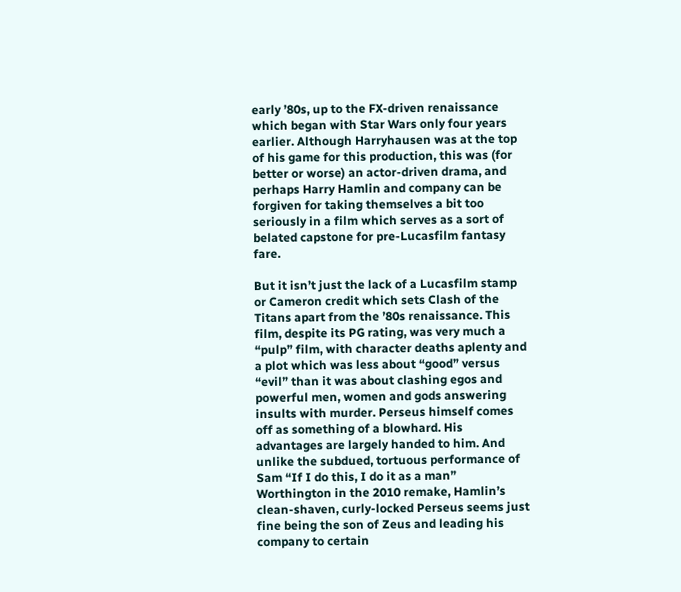early ’80s, up to the FX-driven renaissance which began with Star Wars only four years earlier. Although Harryhausen was at the top of his game for this production, this was (for better or worse) an actor-driven drama, and perhaps Harry Hamlin and company can be forgiven for taking themselves a bit too seriously in a film which serves as a sort of belated capstone for pre-Lucasfilm fantasy fare.

But it isn’t just the lack of a Lucasfilm stamp or Cameron credit which sets Clash of the Titans apart from the ’80s renaissance. This film, despite its PG rating, was very much a “pulp” film, with character deaths aplenty and a plot which was less about “good” versus “evil” than it was about clashing egos and powerful men, women and gods answering insults with murder. Perseus himself comes off as something of a blowhard. His advantages are largely handed to him. And unlike the subdued, tortuous performance of Sam “If I do this, I do it as a man” Worthington in the 2010 remake, Hamlin’s clean-shaven, curly-locked Perseus seems just fine being the son of Zeus and leading his company to certain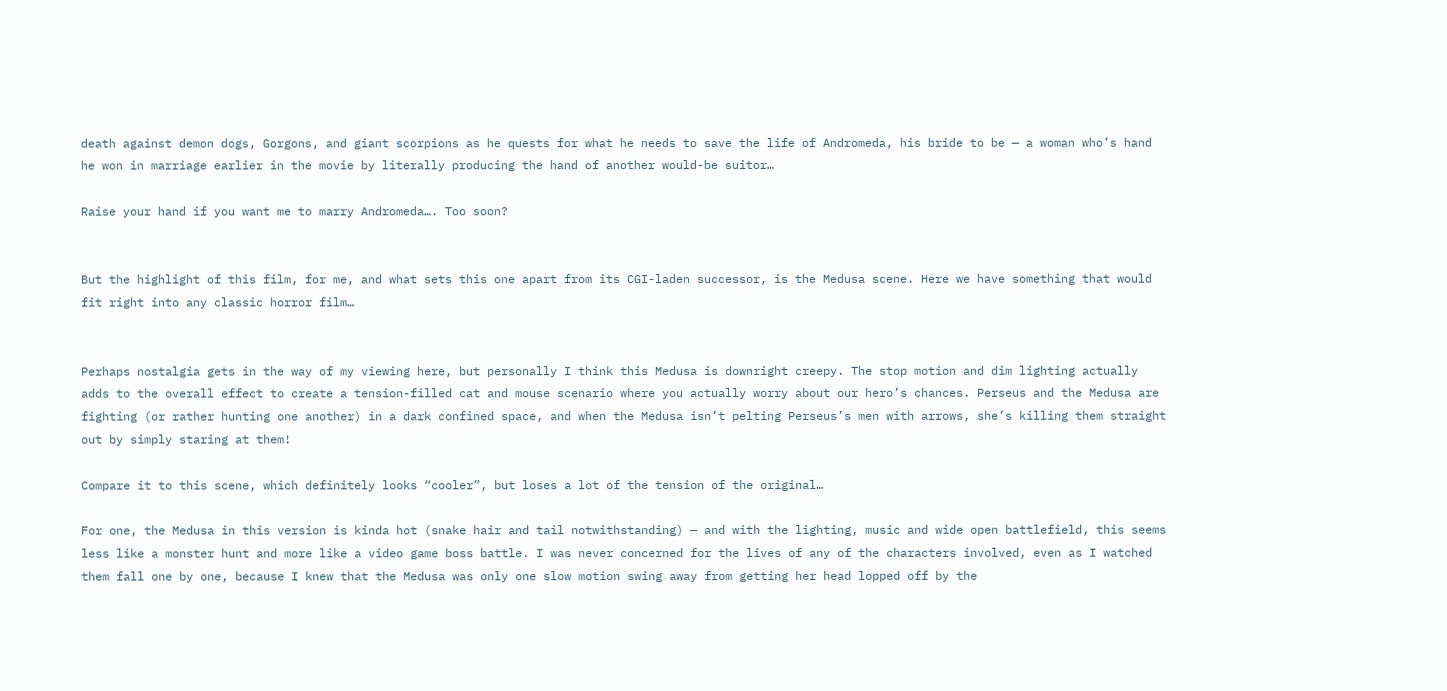death against demon dogs, Gorgons, and giant scorpions as he quests for what he needs to save the life of Andromeda, his bride to be — a woman who’s hand he won in marriage earlier in the movie by literally producing the hand of another would-be suitor…

Raise your hand if you want me to marry Andromeda…. Too soon?


But the highlight of this film, for me, and what sets this one apart from its CGI-laden successor, is the Medusa scene. Here we have something that would fit right into any classic horror film…


Perhaps nostalgia gets in the way of my viewing here, but personally I think this Medusa is downright creepy. The stop motion and dim lighting actually adds to the overall effect to create a tension-filled cat and mouse scenario where you actually worry about our hero’s chances. Perseus and the Medusa are fighting (or rather hunting one another) in a dark confined space, and when the Medusa isn’t pelting Perseus’s men with arrows, she’s killing them straight out by simply staring at them!

Compare it to this scene, which definitely looks “cooler”, but loses a lot of the tension of the original…

For one, the Medusa in this version is kinda hot (snake hair and tail notwithstanding) — and with the lighting, music and wide open battlefield, this seems less like a monster hunt and more like a video game boss battle. I was never concerned for the lives of any of the characters involved, even as I watched them fall one by one, because I knew that the Medusa was only one slow motion swing away from getting her head lopped off by the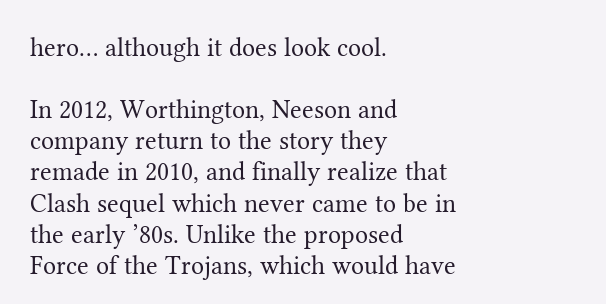hero… although it does look cool.

In 2012, Worthington, Neeson and company return to the story they remade in 2010, and finally realize that Clash sequel which never came to be in the early ’80s. Unlike the proposed Force of the Trojans, which would have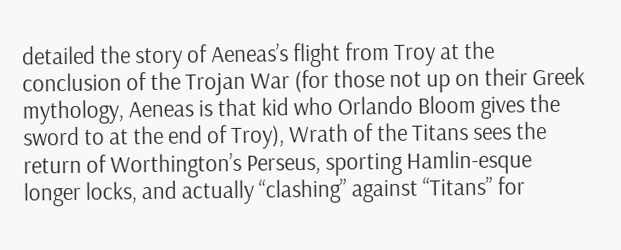detailed the story of Aeneas’s flight from Troy at the conclusion of the Trojan War (for those not up on their Greek mythology, Aeneas is that kid who Orlando Bloom gives the sword to at the end of Troy), Wrath of the Titans sees the return of Worthington’s Perseus, sporting Hamlin-esque longer locks, and actually “clashing” against “Titans” for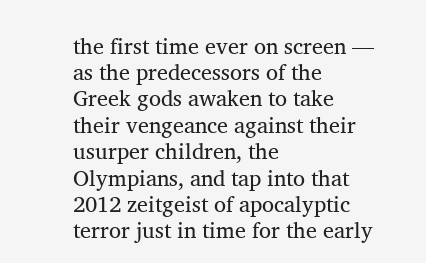the first time ever on screen — as the predecessors of the Greek gods awaken to take their vengeance against their usurper children, the Olympians, and tap into that 2012 zeitgeist of apocalyptic terror just in time for the early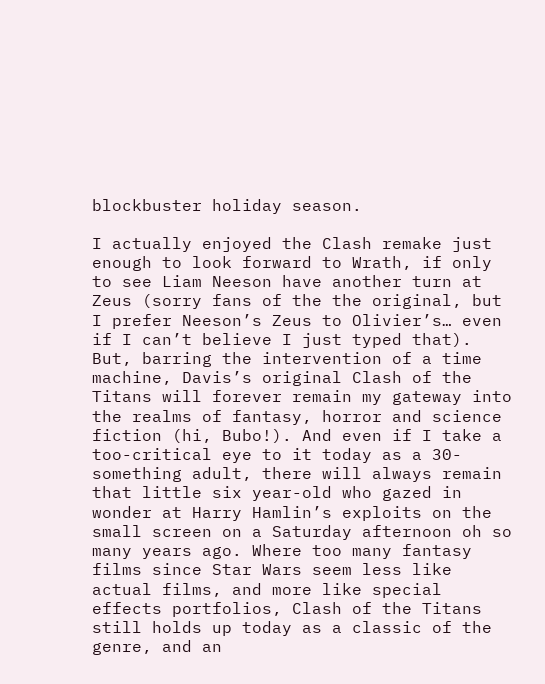blockbuster holiday season.

I actually enjoyed the Clash remake just enough to look forward to Wrath, if only to see Liam Neeson have another turn at Zeus (sorry fans of the the original, but I prefer Neeson’s Zeus to Olivier’s… even if I can’t believe I just typed that). But, barring the intervention of a time machine, Davis’s original Clash of the Titans will forever remain my gateway into the realms of fantasy, horror and science fiction (hi, Bubo!). And even if I take a too-critical eye to it today as a 30-something adult, there will always remain that little six year-old who gazed in wonder at Harry Hamlin’s exploits on the small screen on a Saturday afternoon oh so many years ago. Where too many fantasy films since Star Wars seem less like actual films, and more like special effects portfolios, Clash of the Titans still holds up today as a classic of the genre, and an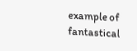example of fantastical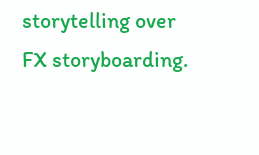storytelling over FX storyboarding.